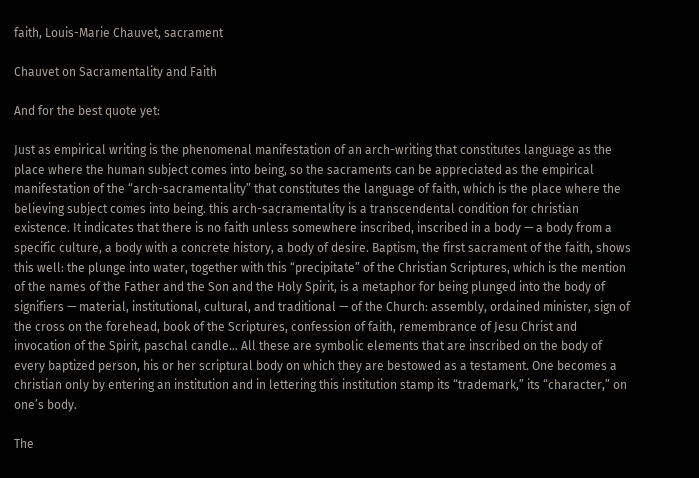faith, Louis-Marie Chauvet, sacrament

Chauvet on Sacramentality and Faith

And for the best quote yet:

Just as empirical writing is the phenomenal manifestation of an arch-writing that constitutes language as the place where the human subject comes into being, so the sacraments can be appreciated as the empirical manifestation of the “arch-sacramentality” that constitutes the language of faith, which is the place where the believing subject comes into being. this arch-sacramentality is a transcendental condition for christian existence. It indicates that there is no faith unless somewhere inscribed, inscribed in a body — a body from a specific culture, a body with a concrete history, a body of desire. Baptism, the first sacrament of the faith, shows this well: the plunge into water, together with this “precipitate” of the Christian Scriptures, which is the mention of the names of the Father and the Son and the Holy Spirit, is a metaphor for being plunged into the body of signifiers — material, institutional, cultural, and traditional — of the Church: assembly, ordained minister, sign of the cross on the forehead, book of the Scriptures, confession of faith, remembrance of Jesu Christ and invocation of the Spirit, paschal candle… All these are symbolic elements that are inscribed on the body of every baptized person, his or her scriptural body on which they are bestowed as a testament. One becomes a christian only by entering an institution and in lettering this institution stamp its “trademark,” its “character,” on one’s body.

The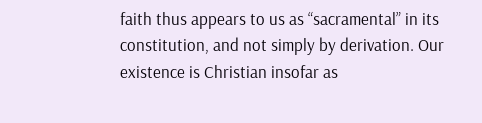faith thus appears to us as “sacramental” in its constitution, and not simply by derivation. Our existence is Christian insofar as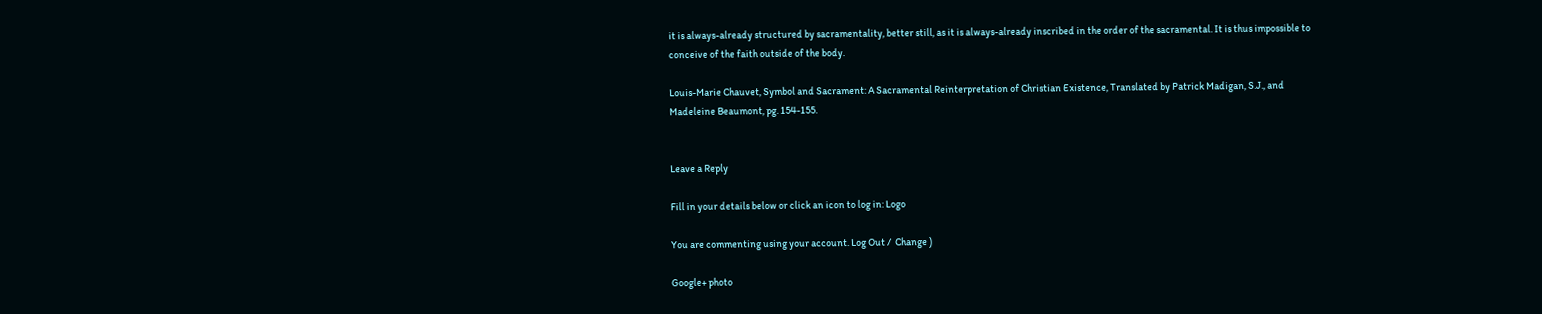it is always-already structured by sacramentality, better still, as it is always-already inscribed in the order of the sacramental. It is thus impossible to conceive of the faith outside of the body.

Louis-Marie Chauvet, Symbol and Sacrament: A Sacramental Reinterpretation of Christian Existence, Translated by Patrick Madigan, S.J., and Madeleine Beaumont, pg. 154-155.


Leave a Reply

Fill in your details below or click an icon to log in: Logo

You are commenting using your account. Log Out /  Change )

Google+ photo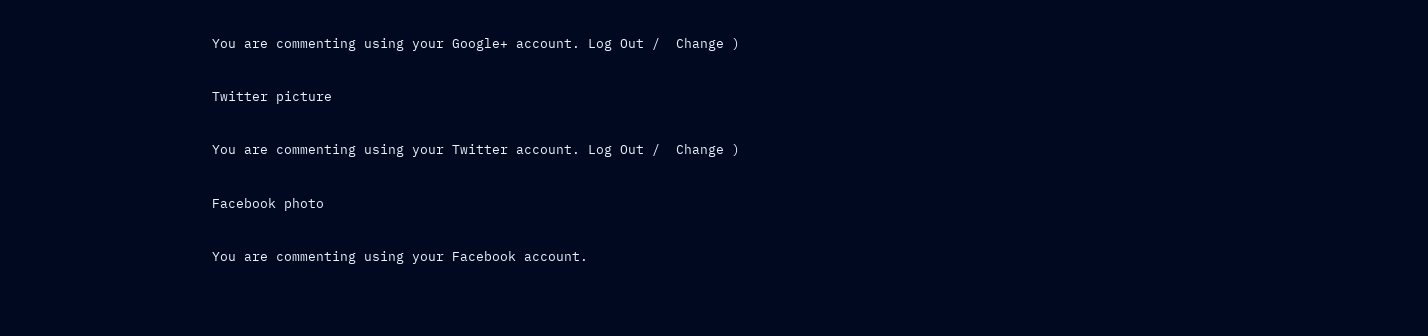You are commenting using your Google+ account. Log Out /  Change )

Twitter picture

You are commenting using your Twitter account. Log Out /  Change )

Facebook photo

You are commenting using your Facebook account.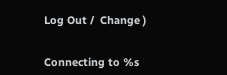Log Out /  Change )


Connecting to %s